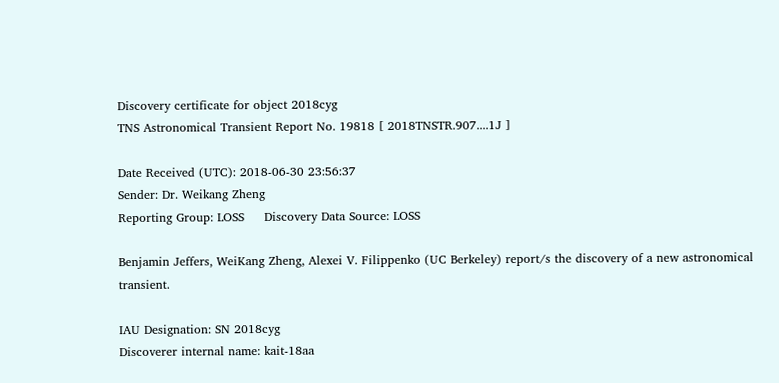Discovery certificate for object 2018cyg
TNS Astronomical Transient Report No. 19818 [ 2018TNSTR.907....1J ]

Date Received (UTC): 2018-06-30 23:56:37
Sender: Dr. Weikang Zheng
Reporting Group: LOSS     Discovery Data Source: LOSS

Benjamin Jeffers, WeiKang Zheng, Alexei V. Filippenko (UC Berkeley) report/s the discovery of a new astronomical transient.

IAU Designation: SN 2018cyg
Discoverer internal name: kait-18aa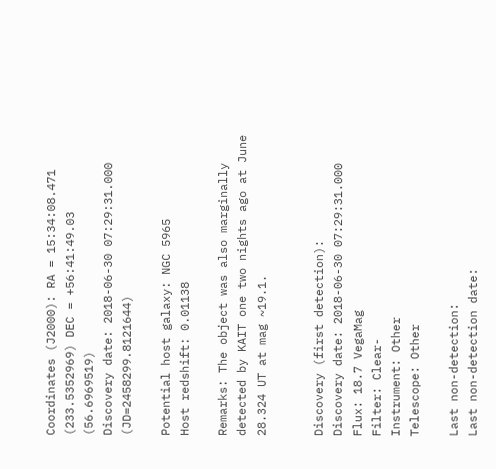Coordinates (J2000): RA = 15:34:08.471 (233.5352969) DEC = +56:41:49.03 (56.6969519)
Discovery date: 2018-06-30 07:29:31.000 (JD=2458299.8121644)

Potential host galaxy: NGC 5965
Host redshift: 0.01138

Remarks: The object was also marginally detected by KAIT one two nights ago at June 28.324 UT at mag ~19.1.


Discovery (first detection):
Discovery date: 2018-06-30 07:29:31.000
Flux: 18.7 VegaMag
Filter: Clear-
Instrument: Other
Telescope: Other

Last non-detection:
Last non-detection date: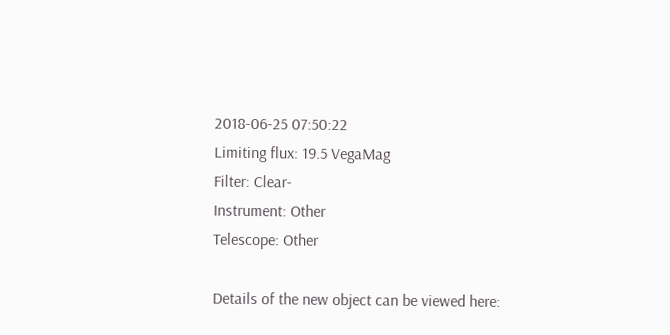2018-06-25 07:50:22
Limiting flux: 19.5 VegaMag
Filter: Clear-
Instrument: Other
Telescope: Other

Details of the new object can be viewed here: